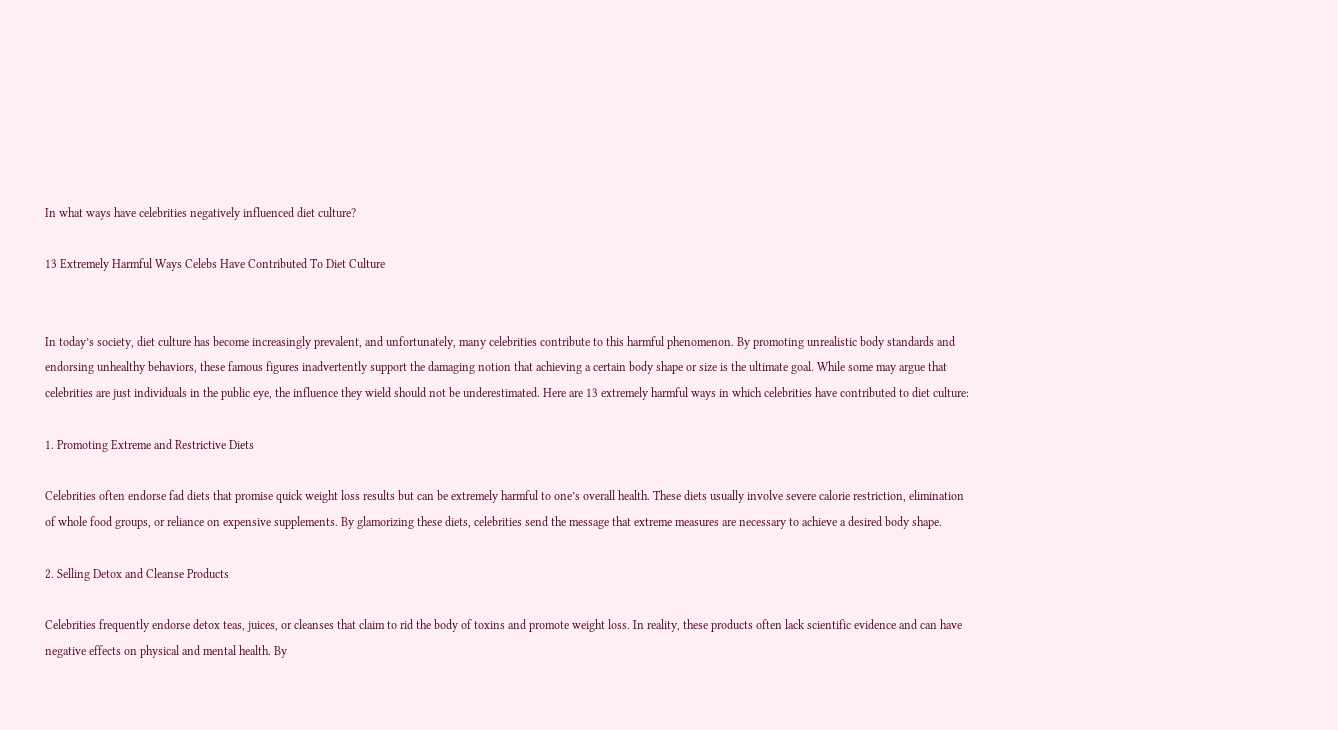In what ways have celebrities negatively influenced diet culture?

13 Extremely Harmful Ways Celebs Have Contributed To Diet Culture


In today’s society, diet culture has become increasingly prevalent, and unfortunately, many celebrities contribute to this harmful phenomenon. By promoting unrealistic body standards and endorsing unhealthy behaviors, these famous figures inadvertently support the damaging notion that achieving a certain body shape or size is the ultimate goal. While some may argue that celebrities are just individuals in the public eye, the influence they wield should not be underestimated. Here are 13 extremely harmful ways in which celebrities have contributed to diet culture:

1. Promoting Extreme and Restrictive Diets

Celebrities often endorse fad diets that promise quick weight loss results but can be extremely harmful to one’s overall health. These diets usually involve severe calorie restriction, elimination of whole food groups, or reliance on expensive supplements. By glamorizing these diets, celebrities send the message that extreme measures are necessary to achieve a desired body shape.

2. Selling Detox and Cleanse Products

Celebrities frequently endorse detox teas, juices, or cleanses that claim to rid the body of toxins and promote weight loss. In reality, these products often lack scientific evidence and can have negative effects on physical and mental health. By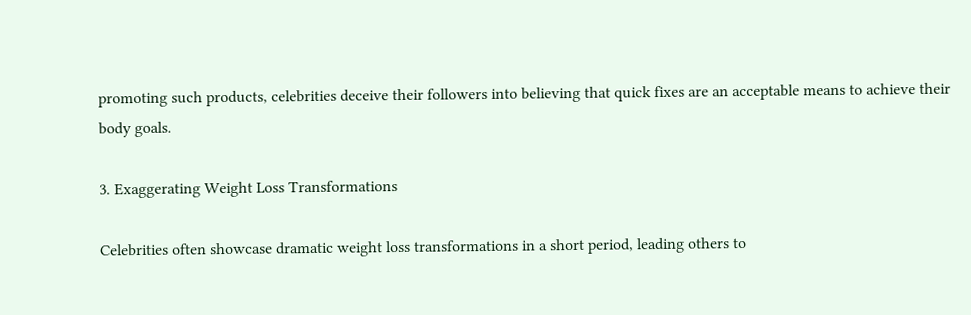promoting such products, celebrities deceive their followers into believing that quick fixes are an acceptable means to achieve their body goals.

3. Exaggerating Weight Loss Transformations

Celebrities often showcase dramatic weight loss transformations in a short period, leading others to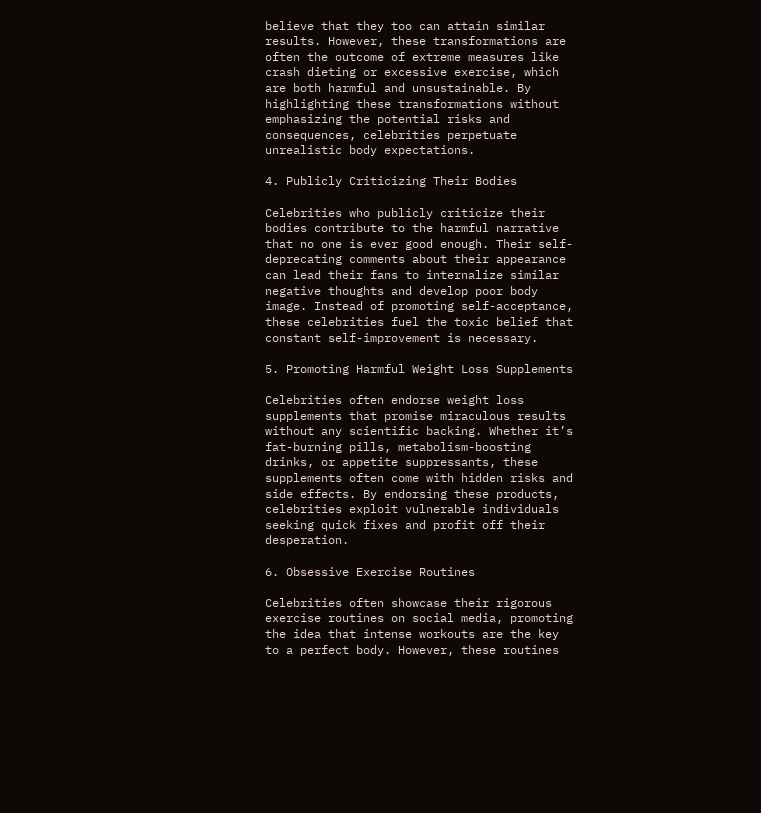believe that they too can attain similar results. However, these transformations are often the outcome of extreme measures like crash dieting or excessive exercise, which are both harmful and unsustainable. By highlighting these transformations without emphasizing the potential risks and consequences, celebrities perpetuate unrealistic body expectations.

4. Publicly Criticizing Their Bodies

Celebrities who publicly criticize their bodies contribute to the harmful narrative that no one is ever good enough. Their self-deprecating comments about their appearance can lead their fans to internalize similar negative thoughts and develop poor body image. Instead of promoting self-acceptance, these celebrities fuel the toxic belief that constant self-improvement is necessary.

5. Promoting Harmful Weight Loss Supplements

Celebrities often endorse weight loss supplements that promise miraculous results without any scientific backing. Whether it’s fat-burning pills, metabolism-boosting drinks, or appetite suppressants, these supplements often come with hidden risks and side effects. By endorsing these products, celebrities exploit vulnerable individuals seeking quick fixes and profit off their desperation.

6. Obsessive Exercise Routines

Celebrities often showcase their rigorous exercise routines on social media, promoting the idea that intense workouts are the key to a perfect body. However, these routines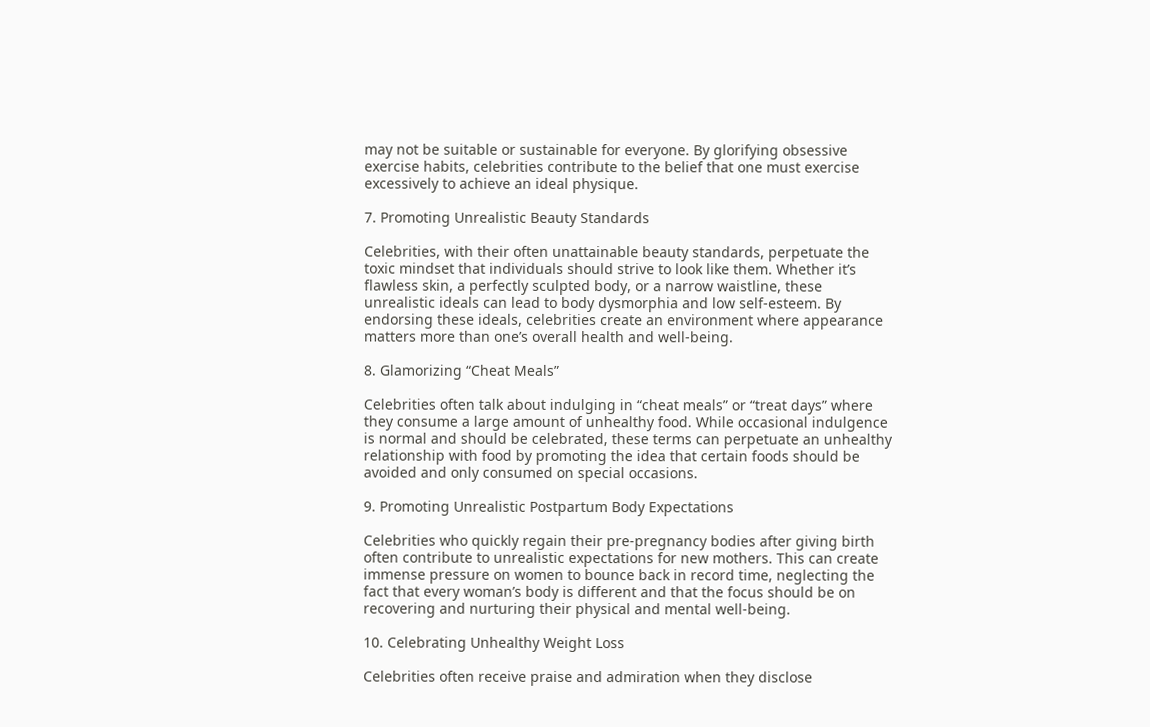may not be suitable or sustainable for everyone. By glorifying obsessive exercise habits, celebrities contribute to the belief that one must exercise excessively to achieve an ideal physique.

7. Promoting Unrealistic Beauty Standards

Celebrities, with their often unattainable beauty standards, perpetuate the toxic mindset that individuals should strive to look like them. Whether it’s flawless skin, a perfectly sculpted body, or a narrow waistline, these unrealistic ideals can lead to body dysmorphia and low self-esteem. By endorsing these ideals, celebrities create an environment where appearance matters more than one’s overall health and well-being.

8. Glamorizing “Cheat Meals”

Celebrities often talk about indulging in “cheat meals” or “treat days” where they consume a large amount of unhealthy food. While occasional indulgence is normal and should be celebrated, these terms can perpetuate an unhealthy relationship with food by promoting the idea that certain foods should be avoided and only consumed on special occasions.

9. Promoting Unrealistic Postpartum Body Expectations

Celebrities who quickly regain their pre-pregnancy bodies after giving birth often contribute to unrealistic expectations for new mothers. This can create immense pressure on women to bounce back in record time, neglecting the fact that every woman’s body is different and that the focus should be on recovering and nurturing their physical and mental well-being.

10. Celebrating Unhealthy Weight Loss

Celebrities often receive praise and admiration when they disclose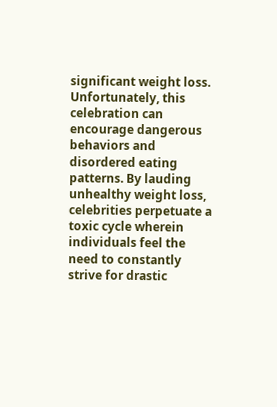significant weight loss. Unfortunately, this celebration can encourage dangerous behaviors and disordered eating patterns. By lauding unhealthy weight loss, celebrities perpetuate a toxic cycle wherein individuals feel the need to constantly strive for drastic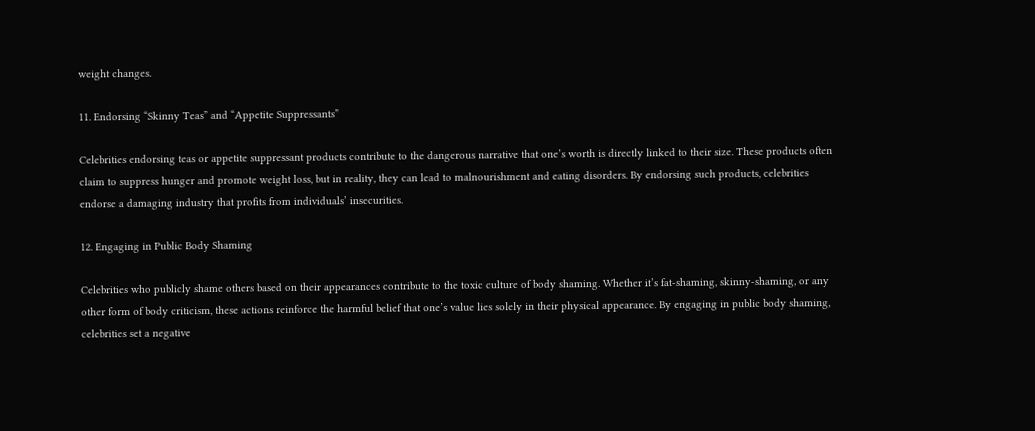weight changes.

11. Endorsing “Skinny Teas” and “Appetite Suppressants”

Celebrities endorsing teas or appetite suppressant products contribute to the dangerous narrative that one’s worth is directly linked to their size. These products often claim to suppress hunger and promote weight loss, but in reality, they can lead to malnourishment and eating disorders. By endorsing such products, celebrities endorse a damaging industry that profits from individuals’ insecurities.

12. Engaging in Public Body Shaming

Celebrities who publicly shame others based on their appearances contribute to the toxic culture of body shaming. Whether it’s fat-shaming, skinny-shaming, or any other form of body criticism, these actions reinforce the harmful belief that one’s value lies solely in their physical appearance. By engaging in public body shaming, celebrities set a negative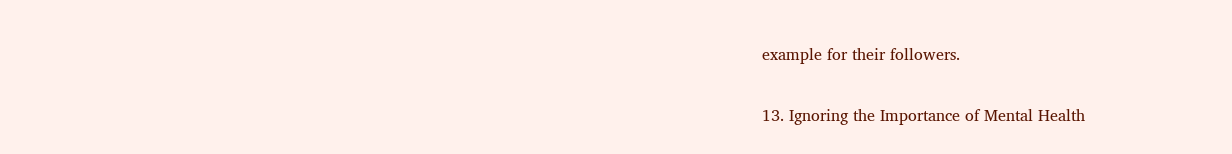example for their followers.

13. Ignoring the Importance of Mental Health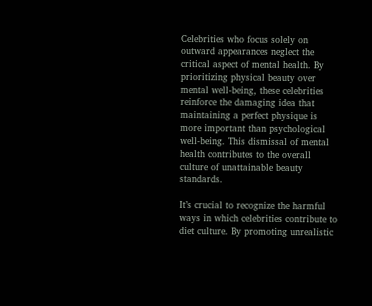Celebrities who focus solely on outward appearances neglect the critical aspect of mental health. By prioritizing physical beauty over mental well-being, these celebrities reinforce the damaging idea that maintaining a perfect physique is more important than psychological well-being. This dismissal of mental health contributes to the overall culture of unattainable beauty standards.

It’s crucial to recognize the harmful ways in which celebrities contribute to diet culture. By promoting unrealistic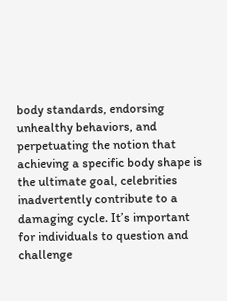body standards, endorsing unhealthy behaviors, and perpetuating the notion that achieving a specific body shape is the ultimate goal, celebrities inadvertently contribute to a damaging cycle. It’s important for individuals to question and challenge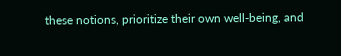these notions, prioritize their own well-being, and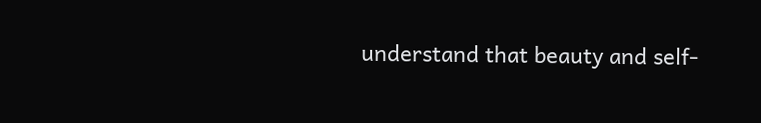understand that beauty and self-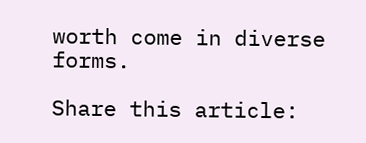worth come in diverse forms.

Share this article: